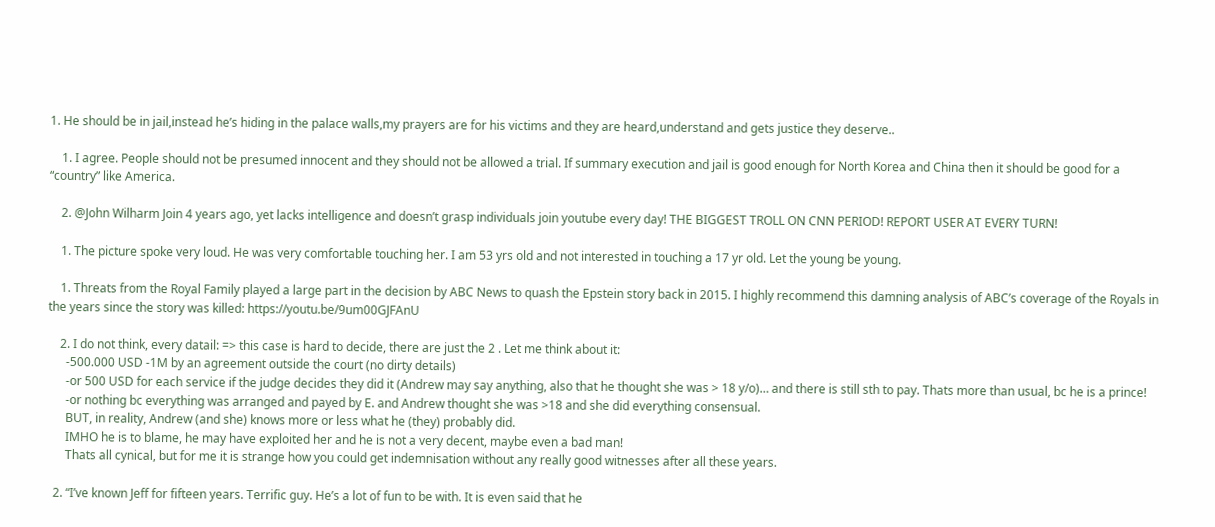1. He should be in jail,instead he’s hiding in the palace walls,my prayers are for his victims and they are heard,understand and gets justice they deserve..

    1. I agree. People should not be presumed innocent and they should not be allowed a trial. If summary execution and jail is good enough for North Korea and China then it should be good for a “country” like America.

    2. @John Wilharm Join 4 years ago, yet lacks intelligence and doesn’t grasp individuals join youtube every day! THE BIGGEST TROLL ON CNN PERIOD! REPORT USER AT EVERY TURN!

    1. The picture spoke very loud. He was very comfortable touching her. I am 53 yrs old and not interested in touching a 17 yr old. Let the young be young.

    1. Threats from the Royal Family played a large part in the decision by ABC News to quash the Epstein story back in 2015. I highly recommend this damning analysis of ABC’s coverage of the Royals in the years since the story was killed: https://youtu.be/9um00GJFAnU

    2. I do not think, every datail: => this case is hard to decide, there are just the 2 . Let me think about it:
      -500.000 USD -1M by an agreement outside the court (no dirty details)
      -or 500 USD for each service if the judge decides they did it (Andrew may say anything, also that he thought she was > 18 y/o)… and there is still sth to pay. Thats more than usual, bc he is a prince!
      -or nothing bc everything was arranged and payed by E. and Andrew thought she was >18 and she did everything consensual.
      BUT, in reality, Andrew (and she) knows more or less what he (they) probably did.
      IMHO he is to blame, he may have exploited her and he is not a very decent, maybe even a bad man!
      Thats all cynical, but for me it is strange how you could get indemnisation without any really good witnesses after all these years.

  2. “I’ve known Jeff for fifteen years. Terrific guy. He’s a lot of fun to be with. It is even said that he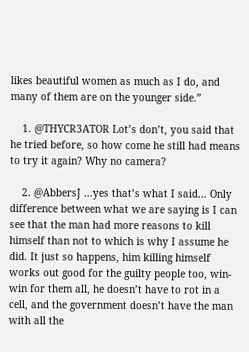likes beautiful women as much as I do, and many of them are on the younger side.”

    1. @THYCR3ATOR Lot’s don’t, you said that he tried before, so how come he still had means to try it again? Why no camera?

    2. @AbbersJ …yes that’s what I said… Only difference between what we are saying is I can see that the man had more reasons to kill himself than not to which is why I assume he did. It just so happens, him killing himself works out good for the guilty people too, win-win for them all, he doesn’t have to rot in a cell, and the government doesn’t have the man with all the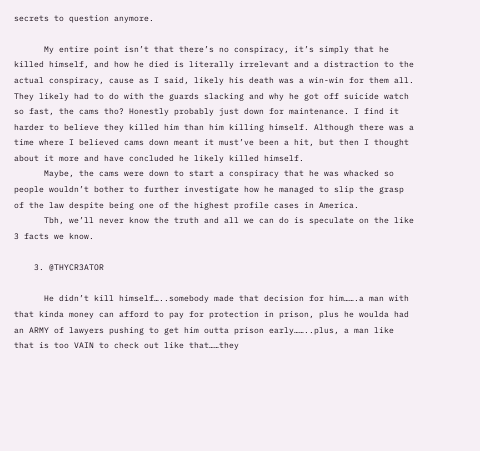secrets to question anymore.

      My entire point isn’t that there’s no conspiracy, it’s simply that he killed himself, and how he died is literally irrelevant and a distraction to the actual conspiracy, cause as I said, likely his death was a win-win for them all. They likely had to do with the guards slacking and why he got off suicide watch so fast, the cams tho? Honestly probably just down for maintenance. I find it harder to believe they killed him than him killing himself. Although there was a time where I believed cams down meant it must’ve been a hit, but then I thought about it more and have concluded he likely killed himself.
      Maybe, the cams were down to start a conspiracy that he was whacked so people wouldn’t bother to further investigate how he managed to slip the grasp of the law despite being one of the highest profile cases in America.
      Tbh, we’ll never know the truth and all we can do is speculate on the like 3 facts we know.

    3. @THYCR3ATOR

      He didn’t kill himself…..somebody made that decision for him…….a man with that kinda money can afford to pay for protection in prison, plus he woulda had an ARMY of lawyers pushing to get him outta prison early……..plus, a man like that is too VAIN to check out like that……they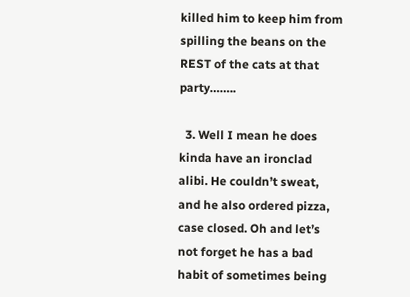killed him to keep him from spilling the beans on the REST of the cats at that party……..

  3. Well I mean he does kinda have an ironclad alibi. He couldn’t sweat, and he also ordered pizza, case closed. Oh and let’s not forget he has a bad habit of sometimes being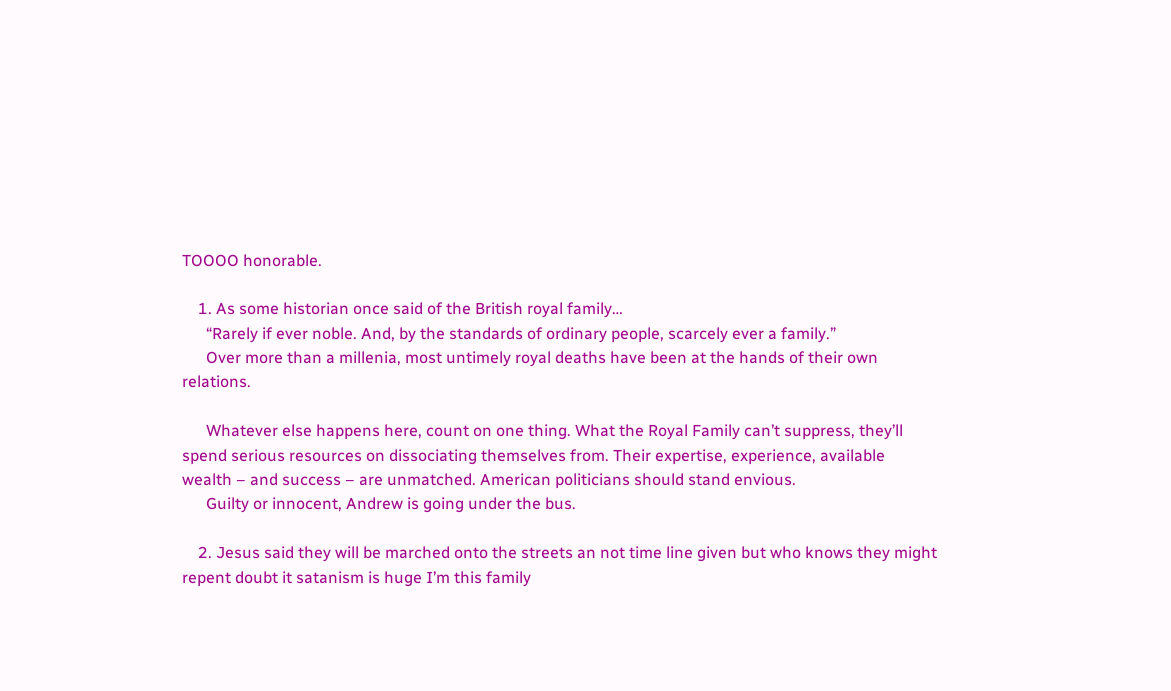TOOOO honorable.

    1. As some historian once said of the British royal family…
      “Rarely if ever noble. And, by the standards of ordinary people, scarcely ever a family.”
      Over more than a millenia, most untimely royal deaths have been at the hands of their own relations.

      Whatever else happens here, count on one thing. What the Royal Family can’t suppress, they’ll spend serious resources on dissociating themselves from. Their expertise, experience, available wealth – and success – are unmatched. American politicians should stand envious.
      Guilty or innocent, Andrew is going under the bus.

    2. Jesus said they will be marched onto the streets an not time line given but who knows they might repent doubt it satanism is huge I’m this family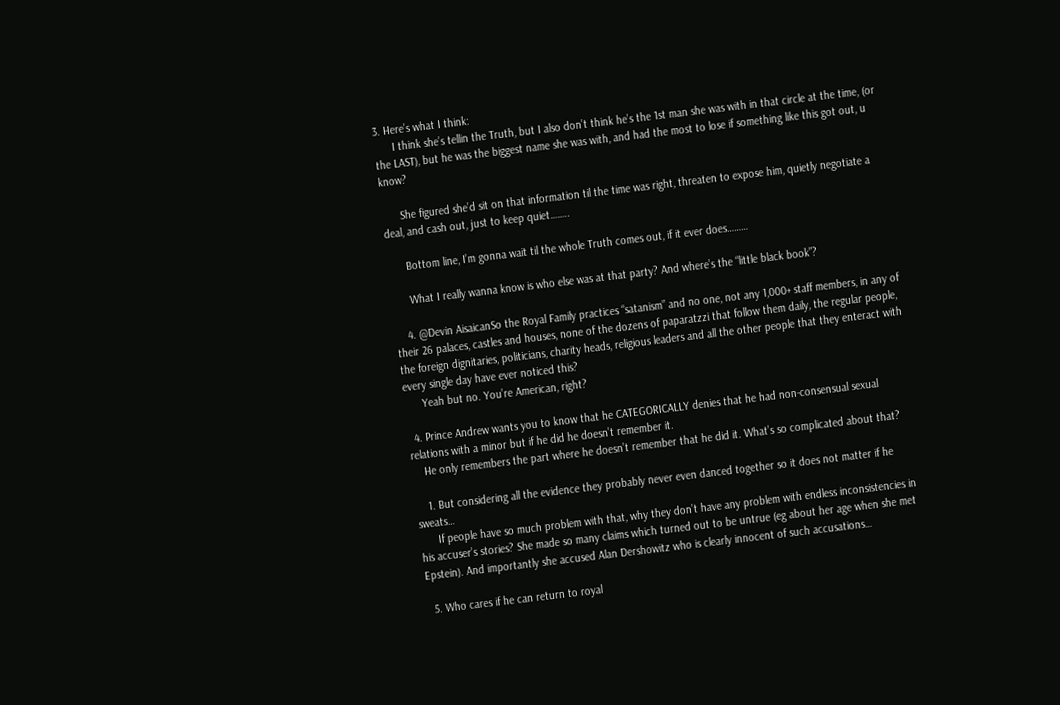3. Here’s what I think:
      I think she’s tellin the Truth, but I also don’t think he’s the 1st man she was with in that circle at the time, (or the LAST), but he was the biggest name she was with, and had the most to lose if something like this got out, u know?

      She figured she’d sit on that information til the time was right, threaten to expose him, quietly negotiate a deal, and cash out, just to keep quiet……..

      Bottom line, I’m gonna wait til the whole Truth comes out, if it ever does………

      What I really wanna know is who else was at that party? And where’s the “little black book”?

    4. @Devin AisaicanSo the Royal Family practices “satanism” and no one, not any 1,000+ staff members, in any of their 26 palaces, castles and houses, none of the dozens of paparatzzi that follow them daily, the regular people, the foreign dignitaries, politicians, charity heads, religious leaders and all the other people that they enteract with every single day have ever noticed this?
      Yeah but no. You’re American, right?

  4. Prince Andrew wants you to know that he CATEGORICALLY denies that he had non-consensual sexual relations with a minor but if he did he doesn’t remember it.
    He only remembers the part where he doesn’t remember that he did it. What’s so complicated about that?

    1. But considering all the evidence they probably never even danced together so it does not matter if he sweats…
      If people have so much problem with that, why they don’t have any problem with endless inconsistencies in his accuser’s stories? She made so many claims which turned out to be untrue (eg about her age when she met Epstein). And importantly she accused Alan Dershowitz who is clearly innocent of such accusations…

  5. Who cares if he can return to royal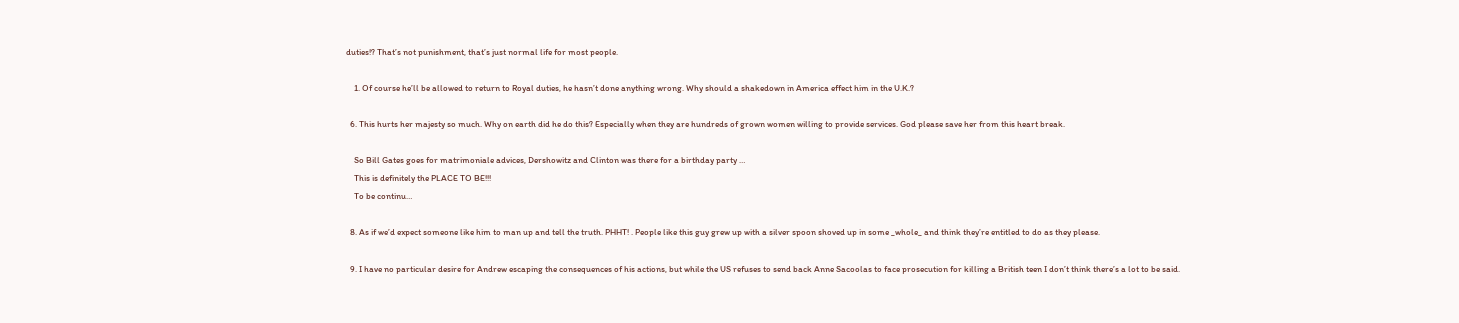duties!? That’s not punishment, that’s just normal life for most people.

    1. Of course he’ll be allowed to return to Royal duties, he hasn’t done anything wrong. Why should a shakedown in America effect him in the U.K.?

  6. This hurts her majesty so much. Why on earth did he do this? Especially when they are hundreds of grown women willing to provide services. God please save her from this heart break.

    So Bill Gates goes for matrimoniale advices, Dershowitz and Clinton was there for a birthday party …
    This is definitely the PLACE TO BE!!!
    To be continu…

  8. As if we’d expect someone like him to man up and tell the truth. PHHT! . People like this guy grew up with a silver spoon shoved up in some _whole_ and think they’re entitled to do as they please.

  9. I have no particular desire for Andrew escaping the consequences of his actions, but while the US refuses to send back Anne Sacoolas to face prosecution for killing a British teen I don’t think there’s a lot to be said.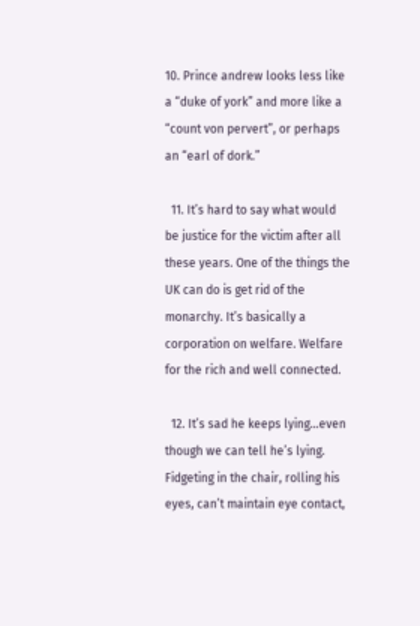10. Prince andrew looks less like a “duke of york” and more like a “count von pervert”, or perhaps an “earl of dork.”

  11. It’s hard to say what would be justice for the victim after all these years. One of the things the UK can do is get rid of the monarchy. It’s basically a corporation on welfare. Welfare for the rich and well connected.

  12. It’s sad he keeps lying…even though we can tell he’s lying. Fidgeting in the chair, rolling his eyes, can’t maintain eye contact,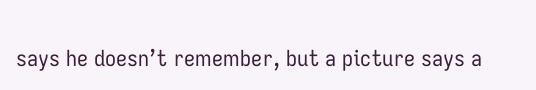says he doesn’t remember, but a picture says a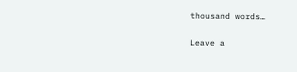thousand words…

Leave a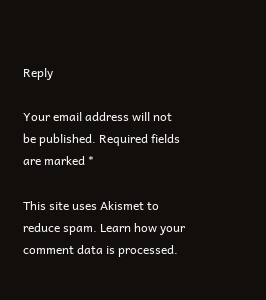Reply

Your email address will not be published. Required fields are marked *

This site uses Akismet to reduce spam. Learn how your comment data is processed.